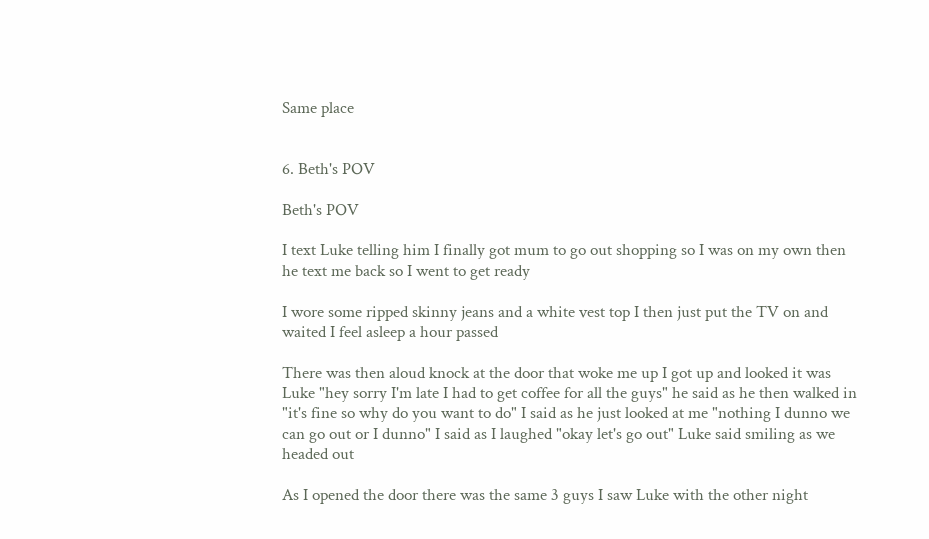Same place


6. Beth's POV

Beth's POV

I text Luke telling him I finally got mum to go out shopping so I was on my own then he text me back so I went to get ready

I wore some ripped skinny jeans and a white vest top I then just put the TV on and waited I feel asleep a hour passed

There was then aloud knock at the door that woke me up I got up and looked it was Luke "hey sorry I'm late I had to get coffee for all the guys" he said as he then walked in "it's fine so why do you want to do" I said as he just looked at me "nothing I dunno we can go out or I dunno" I said as I laughed "okay let's go out" Luke said smiling as we headed out

As I opened the door there was the same 3 guys I saw Luke with the other night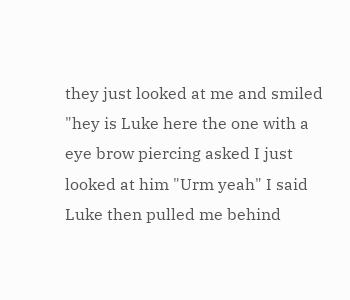they just looked at me and smiled "hey is Luke here the one with a eye brow piercing asked I just looked at him "Urm yeah" I said Luke then pulled me behind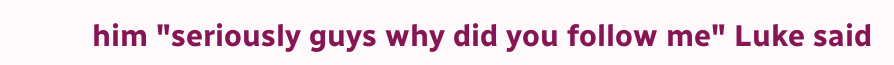him "seriously guys why did you follow me" Luke said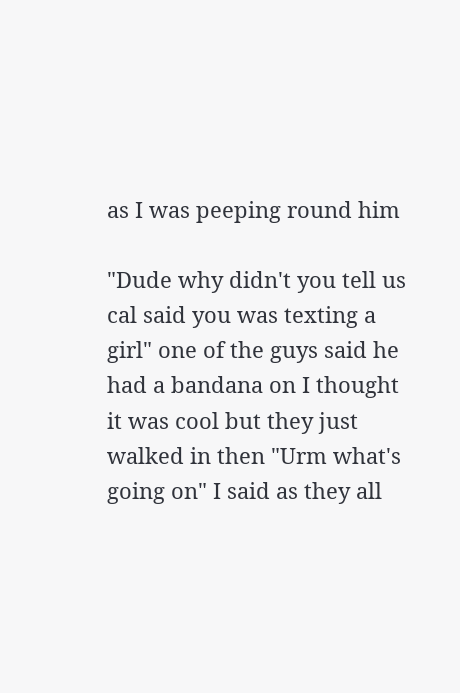as I was peeping round him

"Dude why didn't you tell us cal said you was texting a girl" one of the guys said he had a bandana on I thought it was cool but they just walked in then "Urm what's going on" I said as they all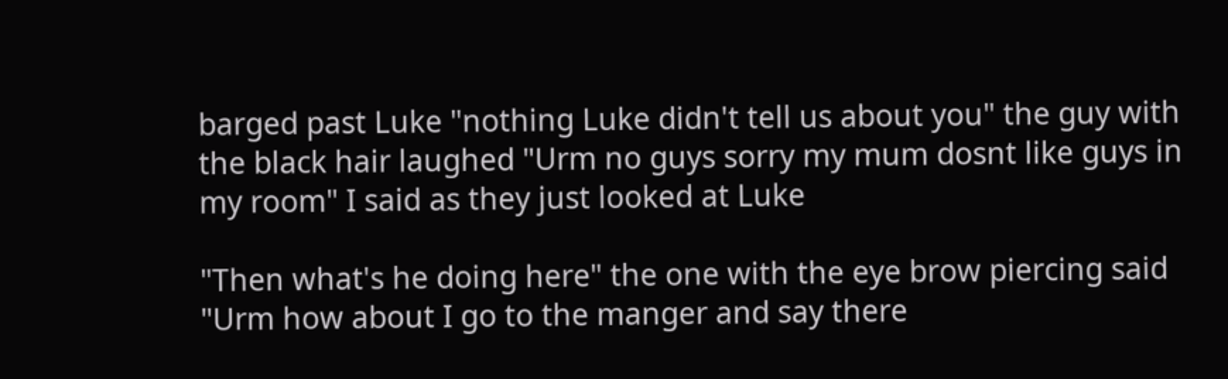barged past Luke "nothing Luke didn't tell us about you" the guy with the black hair laughed "Urm no guys sorry my mum dosnt like guys in my room" I said as they just looked at Luke

"Then what's he doing here" the one with the eye brow piercing said "Urm how about I go to the manger and say there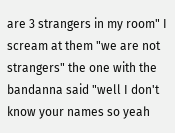are 3 strangers in my room" I scream at them "we are not strangers" the one with the bandanna said "well I don't know your names so yeah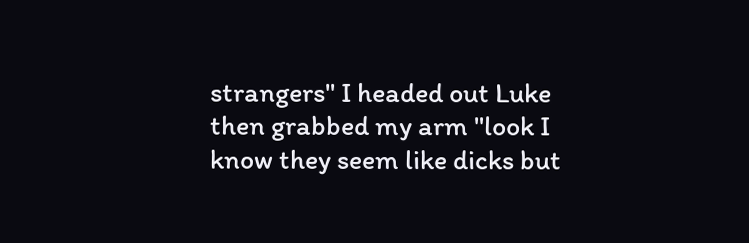strangers" I headed out Luke then grabbed my arm "look I know they seem like dicks but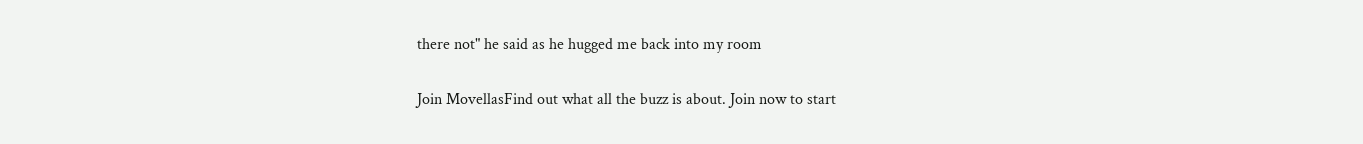there not" he said as he hugged me back into my room

Join MovellasFind out what all the buzz is about. Join now to start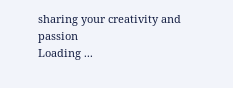sharing your creativity and passion
Loading ...